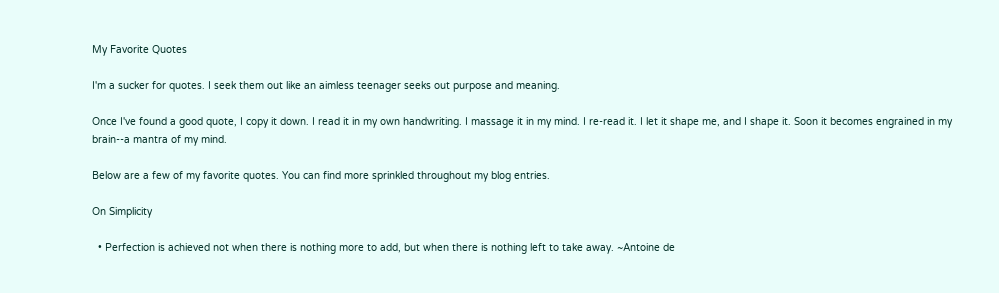My Favorite Quotes

I'm a sucker for quotes. I seek them out like an aimless teenager seeks out purpose and meaning.

Once I've found a good quote, I copy it down. I read it in my own handwriting. I massage it in my mind. I re-read it. I let it shape me, and I shape it. Soon it becomes engrained in my brain--a mantra of my mind.

Below are a few of my favorite quotes. You can find more sprinkled throughout my blog entries.

On Simplicity

  • Perfection is achieved not when there is nothing more to add, but when there is nothing left to take away. ~Antoine de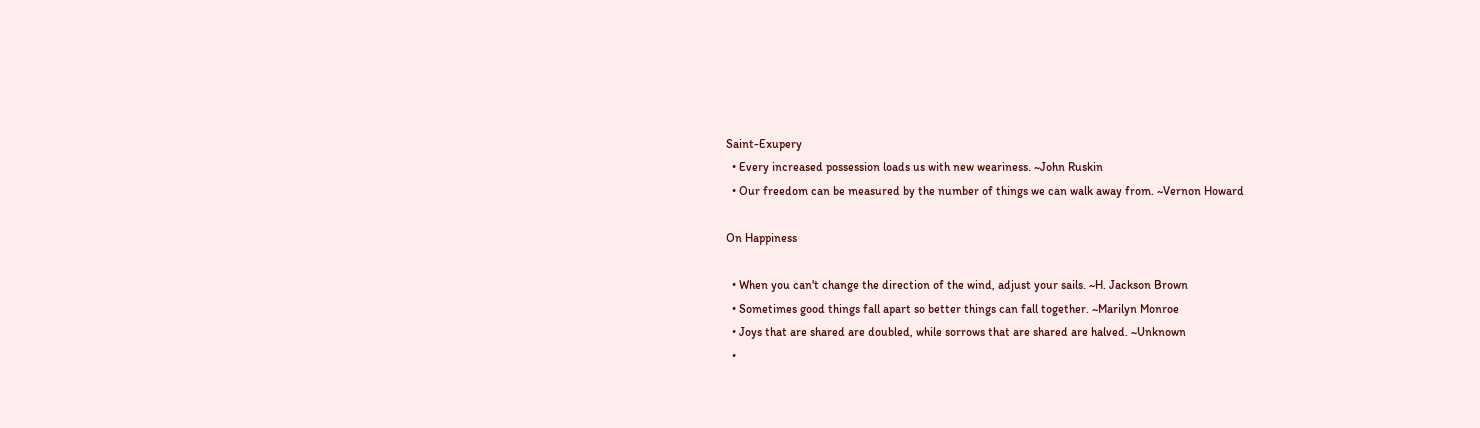Saint-Exupery
  • Every increased possession loads us with new weariness. ~John Ruskin
  • Our freedom can be measured by the number of things we can walk away from. ~Vernon Howard

On Happiness

  • When you can't change the direction of the wind, adjust your sails. ~H. Jackson Brown
  • Sometimes good things fall apart so better things can fall together. ~Marilyn Monroe
  • Joys that are shared are doubled, while sorrows that are shared are halved. ~Unknown
  •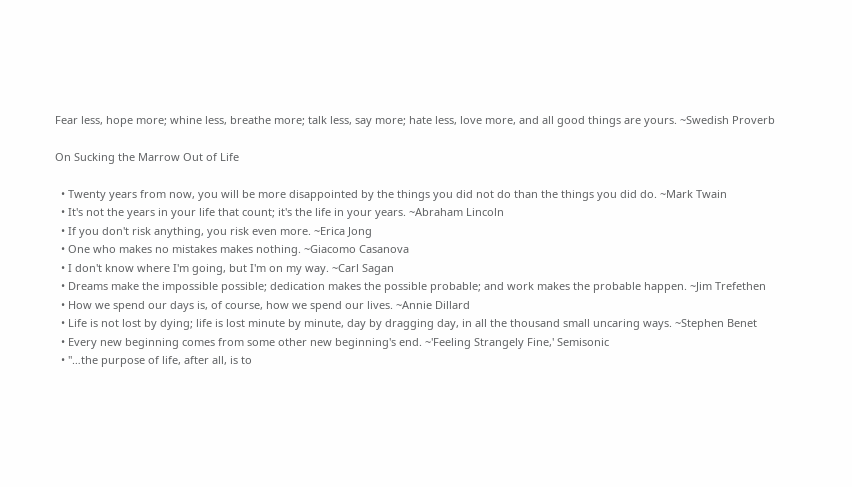Fear less, hope more; whine less, breathe more; talk less, say more; hate less, love more, and all good things are yours. ~Swedish Proverb

On Sucking the Marrow Out of Life

  • Twenty years from now, you will be more disappointed by the things you did not do than the things you did do. ~Mark Twain
  • It's not the years in your life that count; it's the life in your years. ~Abraham Lincoln
  • If you don't risk anything, you risk even more. ~Erica Jong
  • One who makes no mistakes makes nothing. ~Giacomo Casanova
  • I don't know where I'm going, but I'm on my way. ~Carl Sagan
  • Dreams make the impossible possible; dedication makes the possible probable; and work makes the probable happen. ~Jim Trefethen
  • How we spend our days is, of course, how we spend our lives. ~Annie Dillard
  • Life is not lost by dying; life is lost minute by minute, day by dragging day, in all the thousand small uncaring ways. ~Stephen Benet
  • Every new beginning comes from some other new beginning's end. ~'Feeling Strangely Fine,' Semisonic
  • "…the purpose of life, after all, is to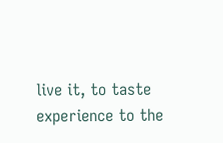live it, to taste experience to the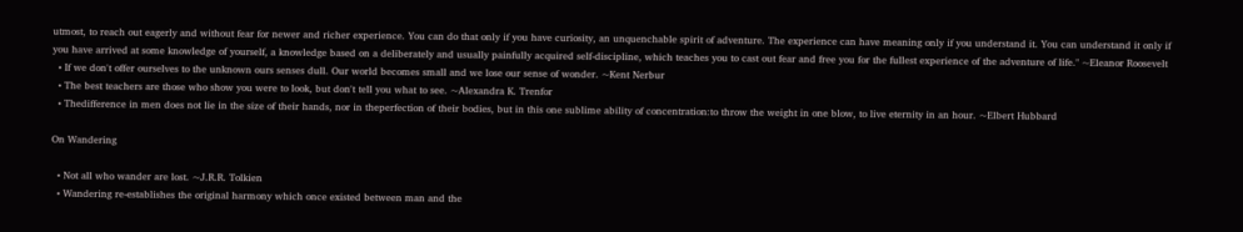utmost, to reach out eagerly and without fear for newer and richer experience. You can do that only if you have curiosity, an unquenchable spirit of adventure. The experience can have meaning only if you understand it. You can understand it only if you have arrived at some knowledge of yourself, a knowledge based on a deliberately and usually painfully acquired self-discipline, which teaches you to cast out fear and free you for the fullest experience of the adventure of life." ~Eleanor Roosevelt
  • If we don't offer ourselves to the unknown ours senses dull. Our world becomes small and we lose our sense of wonder. ~Kent Nerbur
  • The best teachers are those who show you were to look, but don't tell you what to see. ~Alexandra K. Trenfor
  • Thedifference in men does not lie in the size of their hands, nor in theperfection of their bodies, but in this one sublime ability of concentration:to throw the weight in one blow, to live eternity in an hour. ~Elbert Hubbard

On Wandering

  • Not all who wander are lost. ~J.R.R. Tolkien
  • Wandering re-establishes the original harmony which once existed between man and the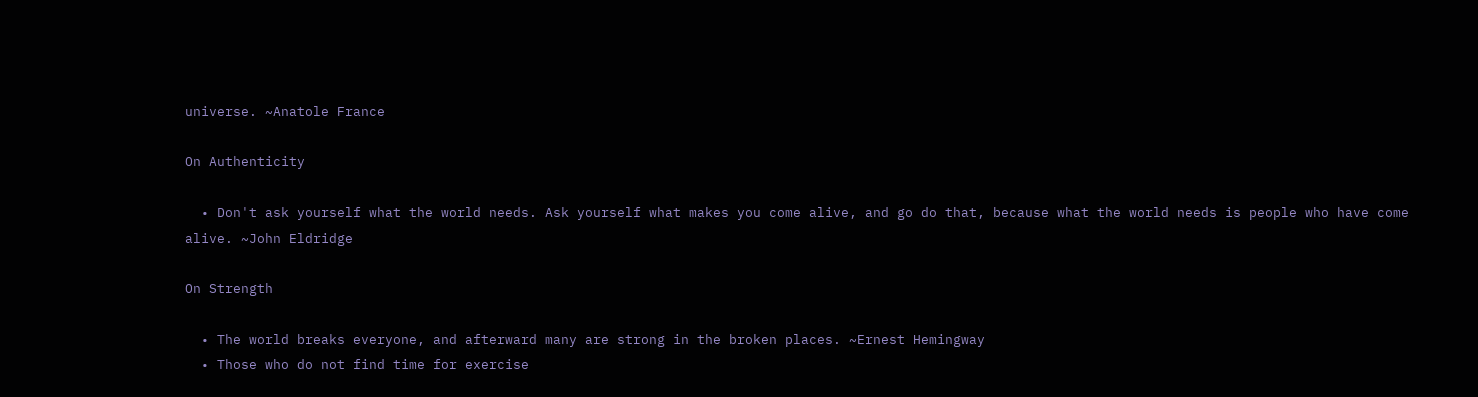universe. ~Anatole France

On Authenticity

  • Don't ask yourself what the world needs. Ask yourself what makes you come alive, and go do that, because what the world needs is people who have come alive. ~John Eldridge

On Strength

  • The world breaks everyone, and afterward many are strong in the broken places. ~Ernest Hemingway
  • Those who do not find time for exercise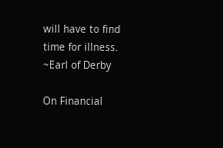will have to find time for illness. ~Earl of Derby

On Financial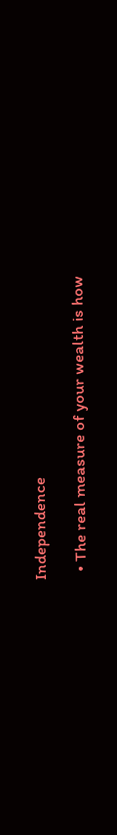Independence

  • The real measure of your wealth is how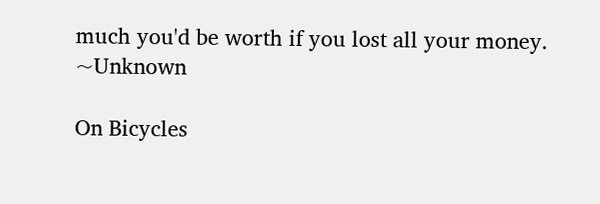much you'd be worth if you lost all your money. ~Unknown

On Bicycles